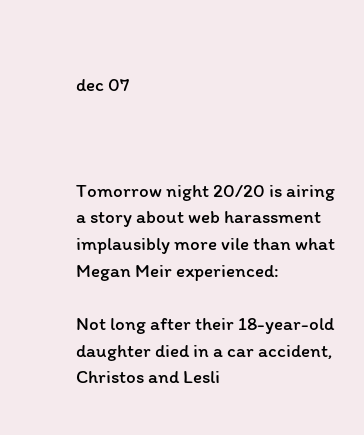dec 07



Tomorrow night 20/20 is airing a story about web harassment implausibly more vile than what Megan Meir experienced:

Not long after their 18-year-old daughter died in a car accident, Christos and Lesli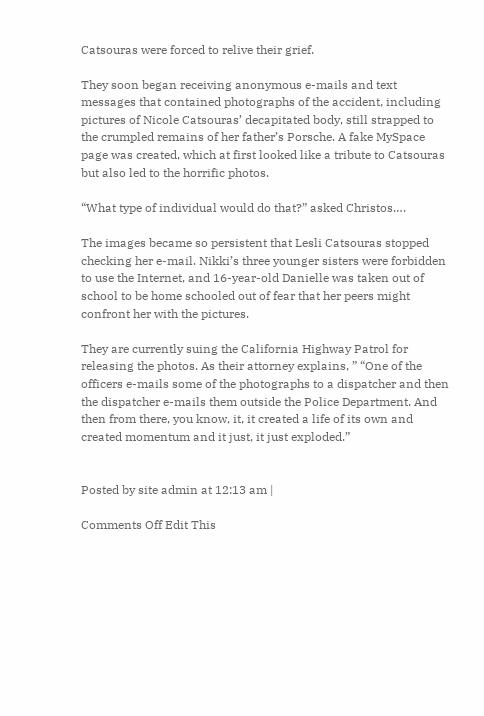Catsouras were forced to relive their grief.

They soon began receiving anonymous e-mails and text messages that contained photographs of the accident, including pictures of Nicole Catsouras’ decapitated body, still strapped to the crumpled remains of her father’s Porsche. A fake MySpace page was created, which at first looked like a tribute to Catsouras but also led to the horrific photos.

“What type of individual would do that?” asked Christos….

The images became so persistent that Lesli Catsouras stopped checking her e-mail. Nikki’s three younger sisters were forbidden to use the Internet, and 16-year-old Danielle was taken out of school to be home schooled out of fear that her peers might confront her with the pictures.

They are currently suing the California Highway Patrol for releasing the photos. As their attorney explains, ” “One of the officers e-mails some of the photographs to a dispatcher and then the dispatcher e-mails them outside the Police Department. And then from there, you know, it, it created a life of its own and created momentum and it just, it just exploded.”


Posted by site admin at 12:13 am |

Comments Off Edit This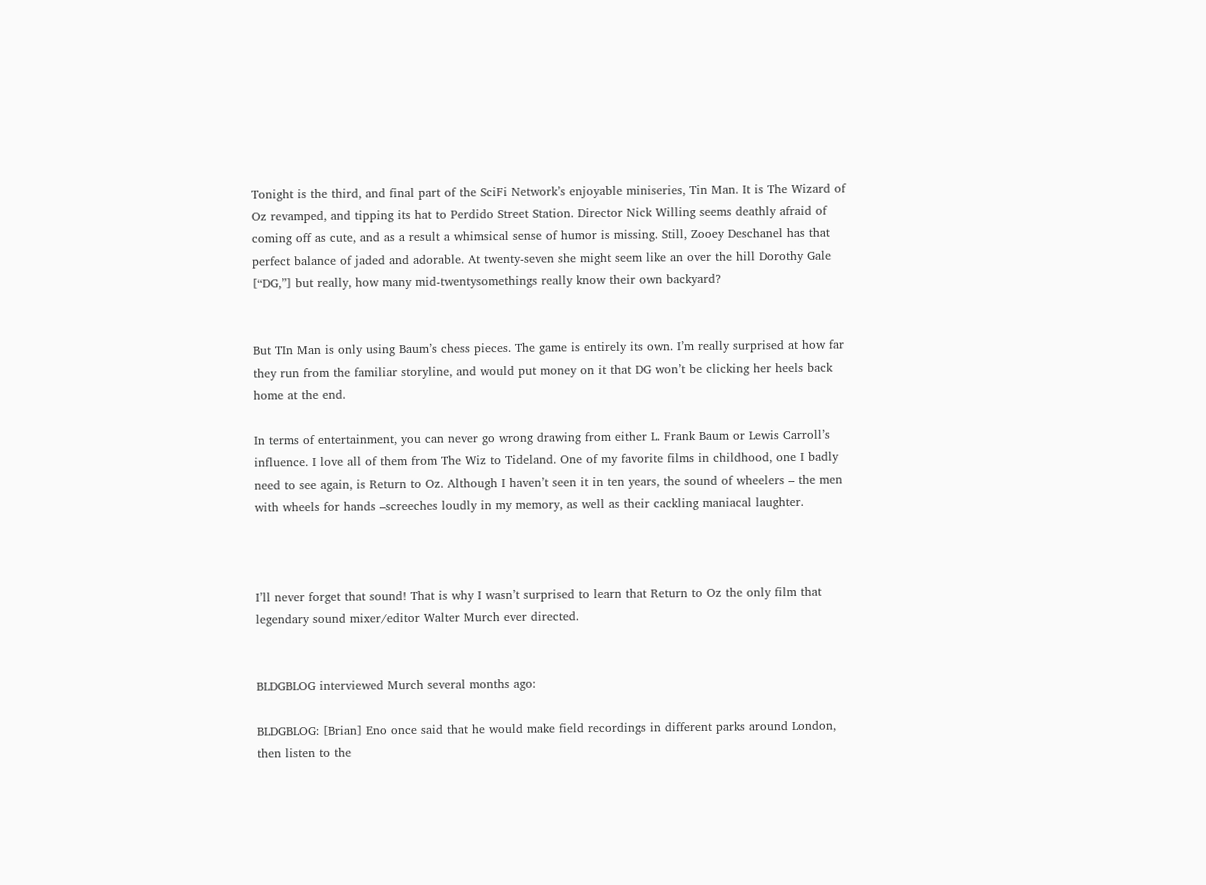Tonight is the third, and final part of the SciFi Network’s enjoyable miniseries, Tin Man. It is The Wizard of Oz revamped, and tipping its hat to Perdido Street Station. Director Nick Willing seems deathly afraid of coming off as cute, and as a result a whimsical sense of humor is missing. Still, Zooey Deschanel has that perfect balance of jaded and adorable. At twenty-seven she might seem like an over the hill Dorothy Gale [“DG,”] but really, how many mid-twentysomethings really know their own backyard?


But TIn Man is only using Baum’s chess pieces. The game is entirely its own. I’m really surprised at how far they run from the familiar storyline, and would put money on it that DG won’t be clicking her heels back home at the end.

In terms of entertainment, you can never go wrong drawing from either L. Frank Baum or Lewis Carroll’s influence. I love all of them from The Wiz to Tideland. One of my favorite films in childhood, one I badly need to see again, is Return to Oz. Although I haven’t seen it in ten years, the sound of wheelers – the men with wheels for hands –screeches loudly in my memory, as well as their cackling maniacal laughter.



I’ll never forget that sound! That is why I wasn’t surprised to learn that Return to Oz the only film that legendary sound mixer/editor Walter Murch ever directed.


BLDGBLOG interviewed Murch several months ago:

BLDGBLOG: [Brian] Eno once said that he would make field recordings in different parks around London, then listen to the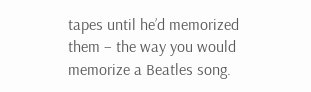tapes until he’d memorized them – the way you would memorize a Beatles song.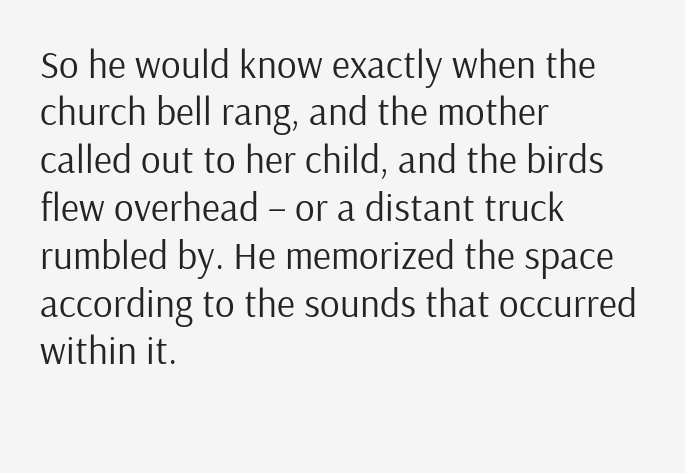So he would know exactly when the church bell rang, and the mother called out to her child, and the birds flew overhead – or a distant truck rumbled by. He memorized the space according to the sounds that occurred within it.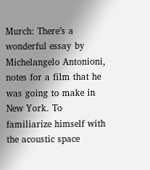Murch: There’s a wonderful essay by Michelangelo Antonioni, notes for a film that he was going to make in New York. To familiarize himself with the acoustic space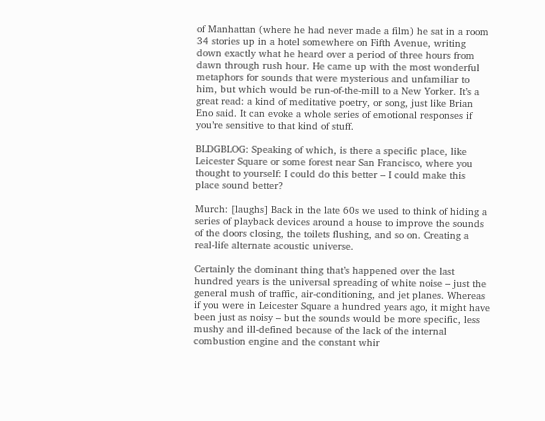of Manhattan (where he had never made a film) he sat in a room 34 stories up in a hotel somewhere on Fifth Avenue, writing down exactly what he heard over a period of three hours from dawn through rush hour. He came up with the most wonderful metaphors for sounds that were mysterious and unfamiliar to him, but which would be run-of-the-mill to a New Yorker. It’s a great read: a kind of meditative poetry, or song, just like Brian Eno said. It can evoke a whole series of emotional responses if you’re sensitive to that kind of stuff.

BLDGBLOG: Speaking of which, is there a specific place, like Leicester Square or some forest near San Francisco, where you thought to yourself: I could do this better – I could make this place sound better?

Murch: [laughs] Back in the late 60s we used to think of hiding a series of playback devices around a house to improve the sounds of the doors closing, the toilets flushing, and so on. Creating a real-life alternate acoustic universe.

Certainly the dominant thing that’s happened over the last hundred years is the universal spreading of white noise – just the general mush of traffic, air-conditioning, and jet planes. Whereas if you were in Leicester Square a hundred years ago, it might have been just as noisy – but the sounds would be more specific, less mushy and ill-defined because of the lack of the internal combustion engine and the constant whir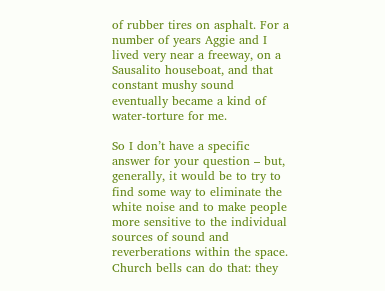of rubber tires on asphalt. For a number of years Aggie and I lived very near a freeway, on a Sausalito houseboat, and that constant mushy sound eventually became a kind of water-torture for me.

So I don’t have a specific answer for your question – but, generally, it would be to try to find some way to eliminate the white noise and to make people more sensitive to the individual sources of sound and reverberations within the space. Church bells can do that: they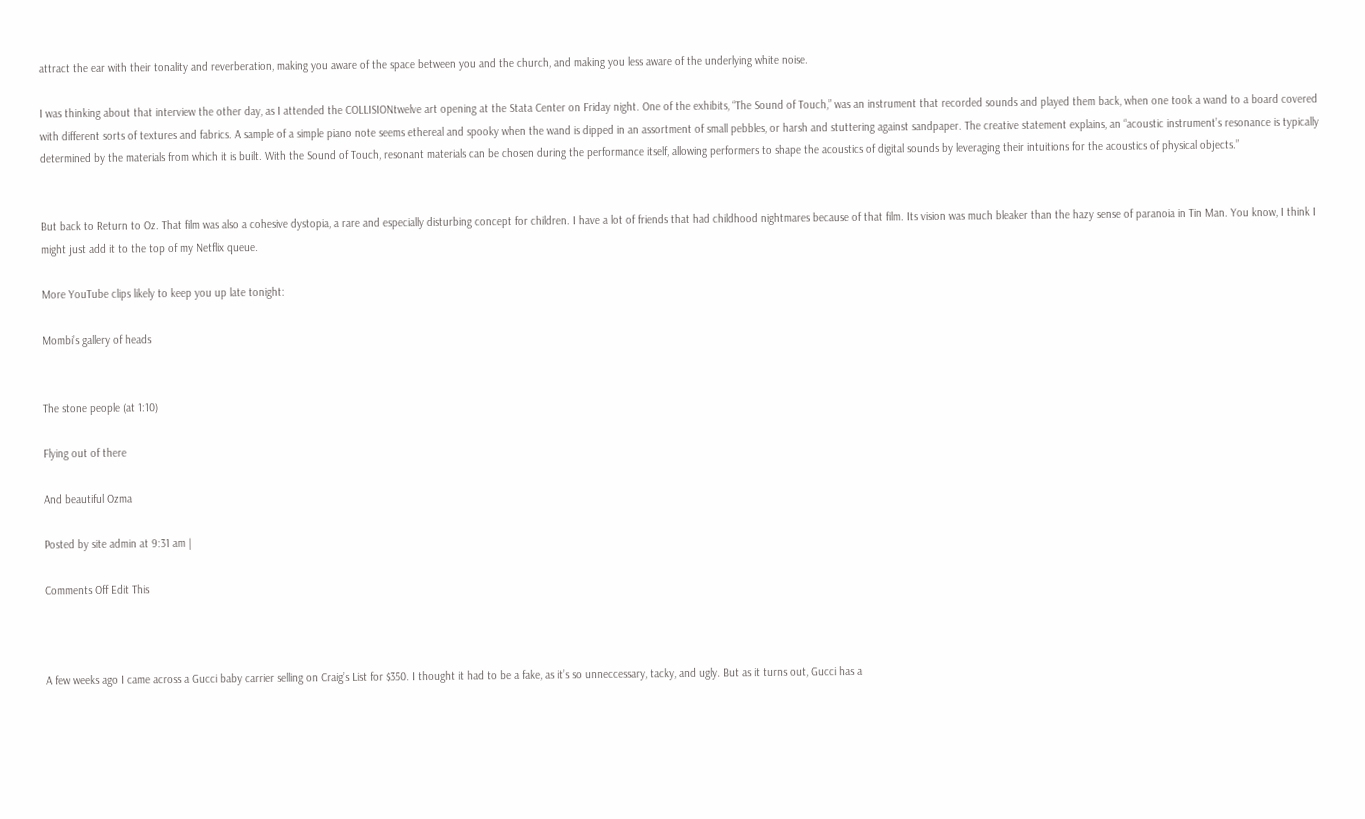attract the ear with their tonality and reverberation, making you aware of the space between you and the church, and making you less aware of the underlying white noise.

I was thinking about that interview the other day, as I attended the COLLISIONtwelve art opening at the Stata Center on Friday night. One of the exhibits, “The Sound of Touch,” was an instrument that recorded sounds and played them back, when one took a wand to a board covered with different sorts of textures and fabrics. A sample of a simple piano note seems ethereal and spooky when the wand is dipped in an assortment of small pebbles, or harsh and stuttering against sandpaper. The creative statement explains, an “acoustic instrument’s resonance is typically determined by the materials from which it is built. With the Sound of Touch, resonant materials can be chosen during the performance itself, allowing performers to shape the acoustics of digital sounds by leveraging their intuitions for the acoustics of physical objects.”


But back to Return to Oz. That film was also a cohesive dystopia, a rare and especially disturbing concept for children. I have a lot of friends that had childhood nightmares because of that film. Its vision was much bleaker than the hazy sense of paranoia in Tin Man. You know, I think I might just add it to the top of my Netflix queue.

More YouTube clips likely to keep you up late tonight:

Mombi’s gallery of heads


The stone people (at 1:10)

Flying out of there

And beautiful Ozma

Posted by site admin at 9:31 am |

Comments Off Edit This



A few weeks ago I came across a Gucci baby carrier selling on Craig’s List for $350. I thought it had to be a fake, as it’s so unneccessary, tacky, and ugly. But as it turns out, Gucci has a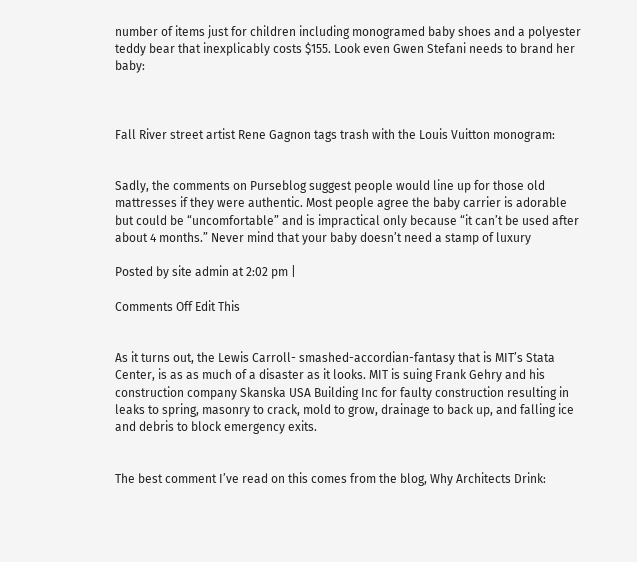number of items just for children including monogramed baby shoes and a polyester teddy bear that inexplicably costs $155. Look even Gwen Stefani needs to brand her baby:



Fall River street artist Rene Gagnon tags trash with the Louis Vuitton monogram:


Sadly, the comments on Purseblog suggest people would line up for those old mattresses if they were authentic. Most people agree the baby carrier is adorable but could be “uncomfortable” and is impractical only because “it can’t be used after about 4 months.” Never mind that your baby doesn’t need a stamp of luxury

Posted by site admin at 2:02 pm |

Comments Off Edit This


As it turns out, the Lewis Carroll- smashed-accordian-fantasy that is MIT’s Stata Center, is as as much of a disaster as it looks. MIT is suing Frank Gehry and his construction company Skanska USA Building Inc for faulty construction resulting in leaks to spring, masonry to crack, mold to grow, drainage to back up, and falling ice and debris to block emergency exits.


The best comment I’ve read on this comes from the blog, Why Architects Drink: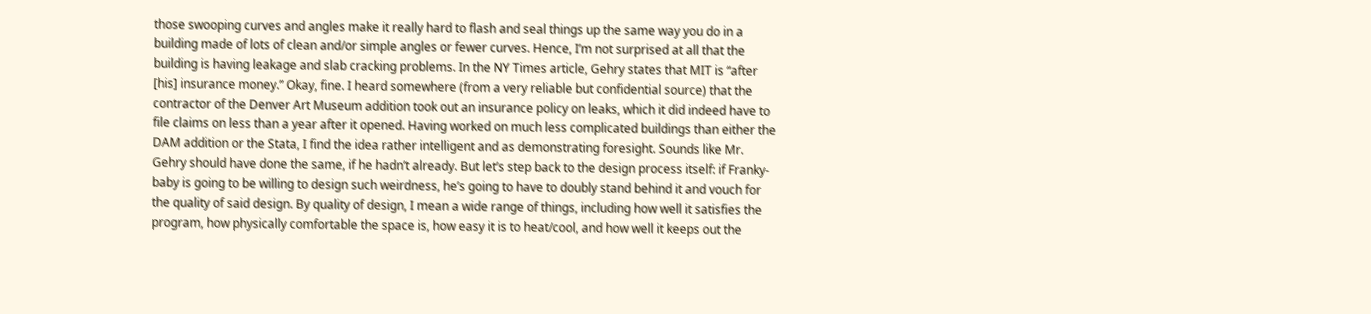those swooping curves and angles make it really hard to flash and seal things up the same way you do in a building made of lots of clean and/or simple angles or fewer curves. Hence, I’m not surprised at all that the building is having leakage and slab cracking problems. In the NY Times article, Gehry states that MIT is “after [his] insurance money.” Okay, fine. I heard somewhere (from a very reliable but confidential source) that the contractor of the Denver Art Museum addition took out an insurance policy on leaks, which it did indeed have to file claims on less than a year after it opened. Having worked on much less complicated buildings than either the DAM addition or the Stata, I find the idea rather intelligent and as demonstrating foresight. Sounds like Mr. Gehry should have done the same, if he hadn’t already. But let’s step back to the design process itself: if Franky-baby is going to be willing to design such weirdness, he’s going to have to doubly stand behind it and vouch for the quality of said design. By quality of design, I mean a wide range of things, including how well it satisfies the program, how physically comfortable the space is, how easy it is to heat/cool, and how well it keeps out the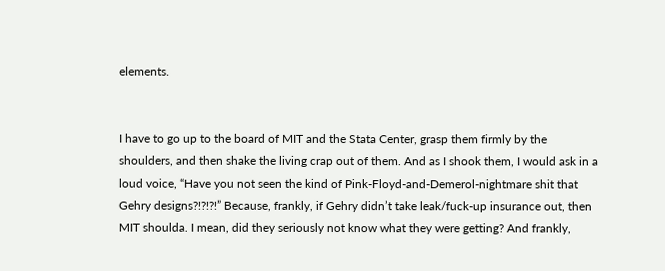elements.


I have to go up to the board of MIT and the Stata Center, grasp them firmly by the shoulders, and then shake the living crap out of them. And as I shook them, I would ask in a loud voice, “Have you not seen the kind of Pink-Floyd-and-Demerol-nightmare shit that Gehry designs?!?!?!” Because, frankly, if Gehry didn’t take leak/fuck-up insurance out, then MIT shoulda. I mean, did they seriously not know what they were getting? And frankly,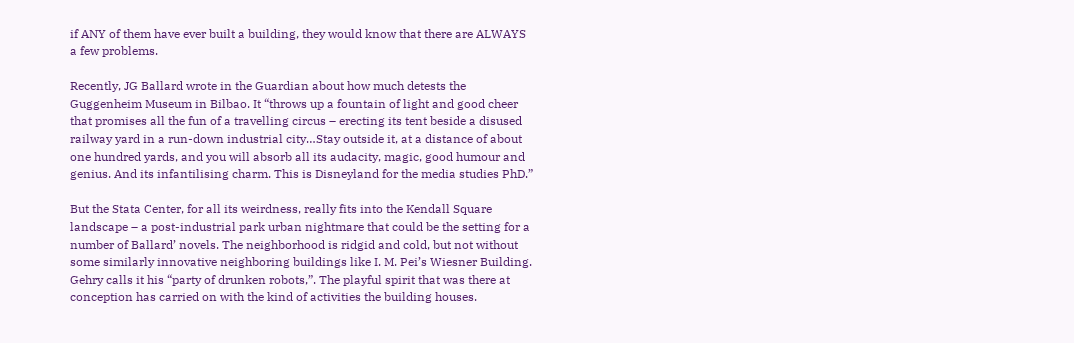if ANY of them have ever built a building, they would know that there are ALWAYS a few problems.

Recently, JG Ballard wrote in the Guardian about how much detests the Guggenheim Museum in Bilbao. It “throws up a fountain of light and good cheer that promises all the fun of a travelling circus – erecting its tent beside a disused railway yard in a run-down industrial city…Stay outside it, at a distance of about one hundred yards, and you will absorb all its audacity, magic, good humour and genius. And its infantilising charm. This is Disneyland for the media studies PhD.”

But the Stata Center, for all its weirdness, really fits into the Kendall Square landscape – a post-industrial park urban nightmare that could be the setting for a number of Ballard’ novels. The neighborhood is ridgid and cold, but not without some similarly innovative neighboring buildings like I. M. Pei’s Wiesner Building. Gehry calls it his “party of drunken robots,”. The playful spirit that was there at conception has carried on with the kind of activities the building houses.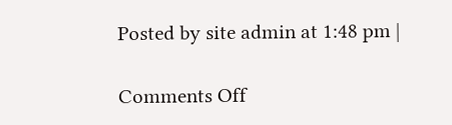Posted by site admin at 1:48 pm |

Comments Off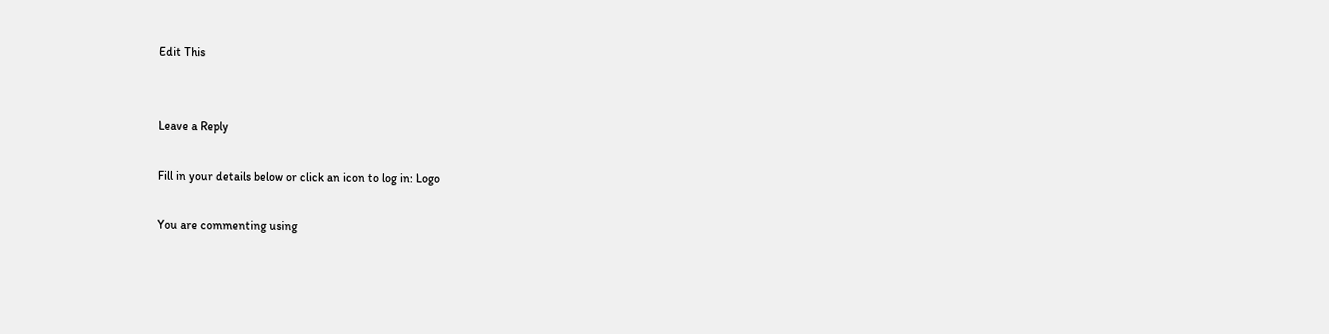Edit This


Leave a Reply

Fill in your details below or click an icon to log in: Logo

You are commenting using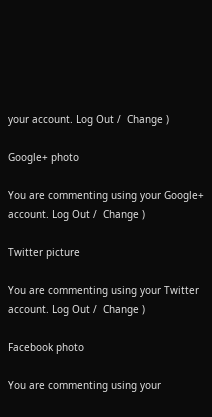your account. Log Out /  Change )

Google+ photo

You are commenting using your Google+ account. Log Out /  Change )

Twitter picture

You are commenting using your Twitter account. Log Out /  Change )

Facebook photo

You are commenting using your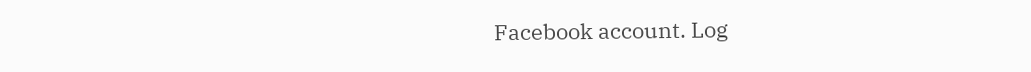Facebook account. Log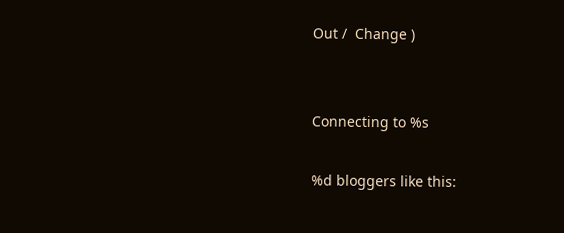Out /  Change )


Connecting to %s

%d bloggers like this: